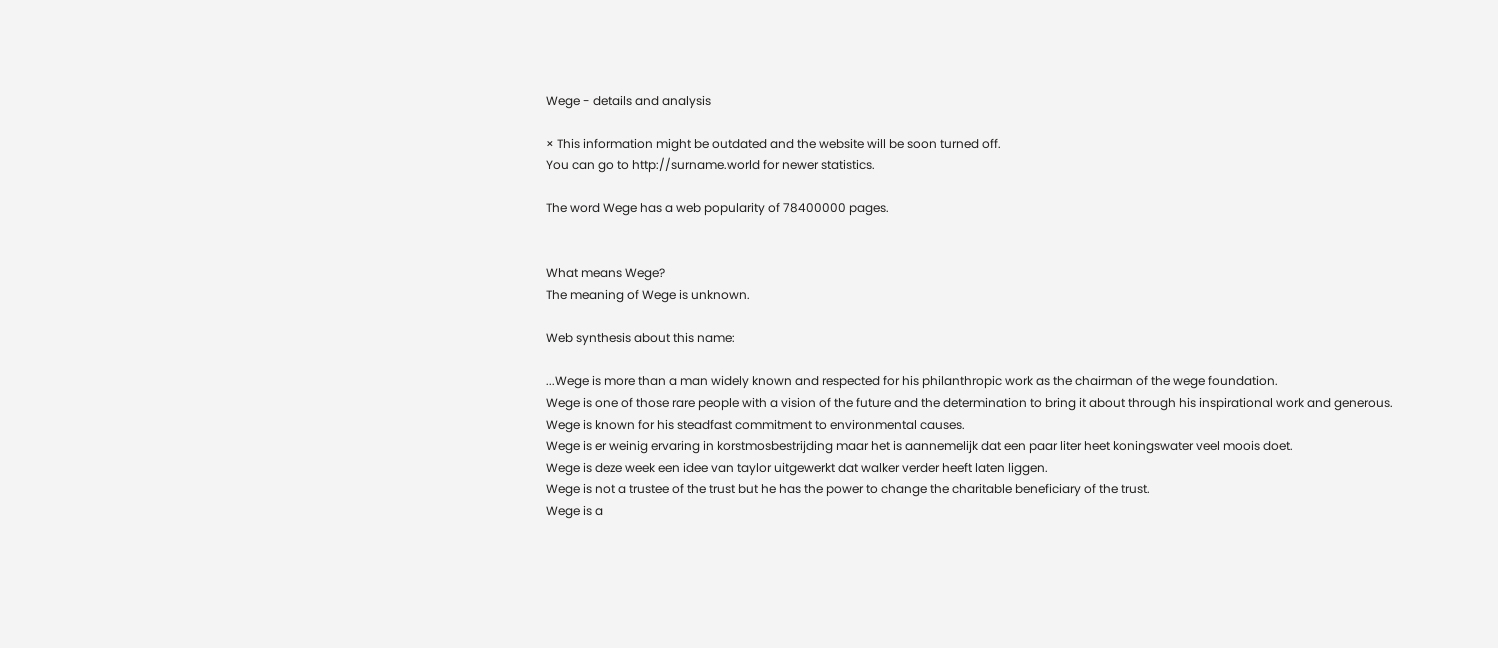Wege - details and analysis

× This information might be outdated and the website will be soon turned off.
You can go to http://surname.world for newer statistics.

The word Wege has a web popularity of 78400000 pages.


What means Wege?
The meaning of Wege is unknown.

Web synthesis about this name:

...Wege is more than a man widely known and respected for his philanthropic work as the chairman of the wege foundation.
Wege is one of those rare people with a vision of the future and the determination to bring it about through his inspirational work and generous.
Wege is known for his steadfast commitment to environmental causes.
Wege is er weinig ervaring in korstmosbestrijding maar het is aannemelijk dat een paar liter heet koningswater veel moois doet.
Wege is deze week een idee van taylor uitgewerkt dat walker verder heeft laten liggen.
Wege is not a trustee of the trust but he has the power to change the charitable beneficiary of the trust.
Wege is a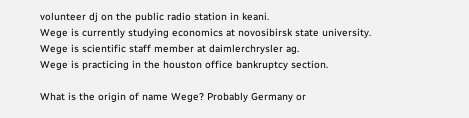volunteer dj on the public radio station in keani.
Wege is currently studying economics at novosibirsk state university.
Wege is scientific staff member at daimlerchrysler ag.
Wege is practicing in the houston office bankruptcy section.

What is the origin of name Wege? Probably Germany or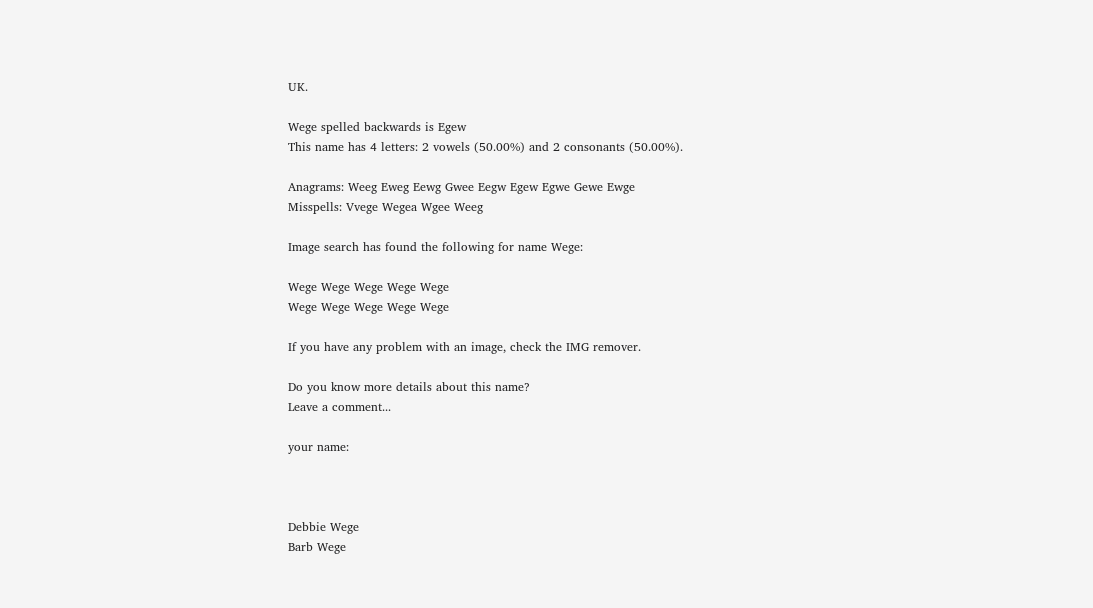UK.

Wege spelled backwards is Egew
This name has 4 letters: 2 vowels (50.00%) and 2 consonants (50.00%).

Anagrams: Weeg Eweg Eewg Gwee Eegw Egew Egwe Gewe Ewge
Misspells: Vvege Wegea Wgee Weeg

Image search has found the following for name Wege:

Wege Wege Wege Wege Wege
Wege Wege Wege Wege Wege

If you have any problem with an image, check the IMG remover.

Do you know more details about this name?
Leave a comment...

your name:



Debbie Wege
Barb Wege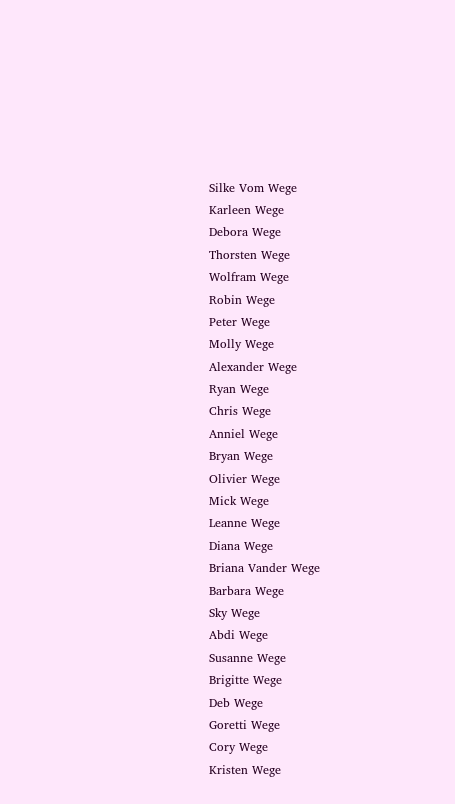Silke Vom Wege
Karleen Wege
Debora Wege
Thorsten Wege
Wolfram Wege
Robin Wege
Peter Wege
Molly Wege
Alexander Wege
Ryan Wege
Chris Wege
Anniel Wege
Bryan Wege
Olivier Wege
Mick Wege
Leanne Wege
Diana Wege
Briana Vander Wege
Barbara Wege
Sky Wege
Abdi Wege
Susanne Wege
Brigitte Wege
Deb Wege
Goretti Wege
Cory Wege
Kristen Wege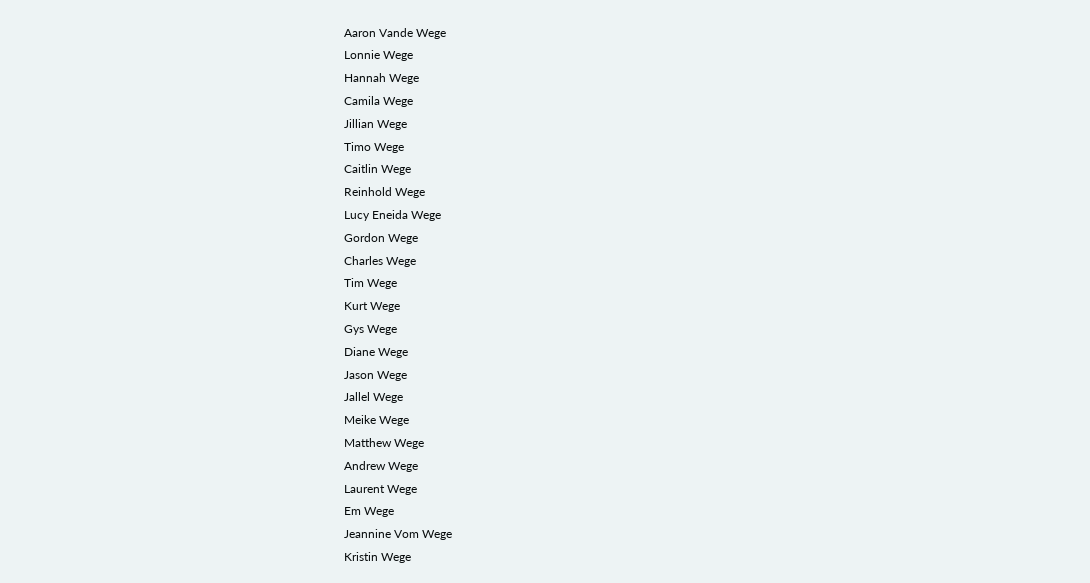Aaron Vande Wege
Lonnie Wege
Hannah Wege
Camila Wege
Jillian Wege
Timo Wege
Caitlin Wege
Reinhold Wege
Lucy Eneida Wege
Gordon Wege
Charles Wege
Tim Wege
Kurt Wege
Gys Wege
Diane Wege
Jason Wege
Jallel Wege
Meike Wege
Matthew Wege
Andrew Wege
Laurent Wege
Em Wege
Jeannine Vom Wege
Kristin Wege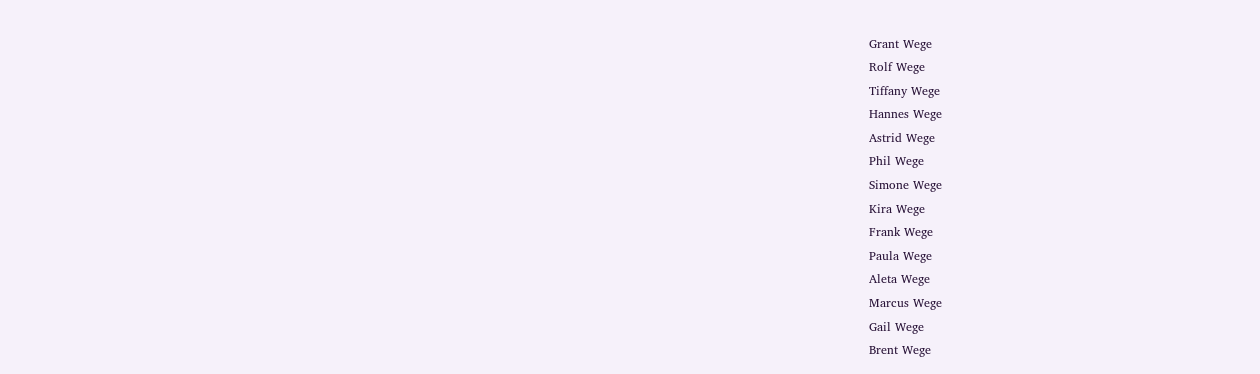Grant Wege
Rolf Wege
Tiffany Wege
Hannes Wege
Astrid Wege
Phil Wege
Simone Wege
Kira Wege
Frank Wege
Paula Wege
Aleta Wege
Marcus Wege
Gail Wege
Brent Wege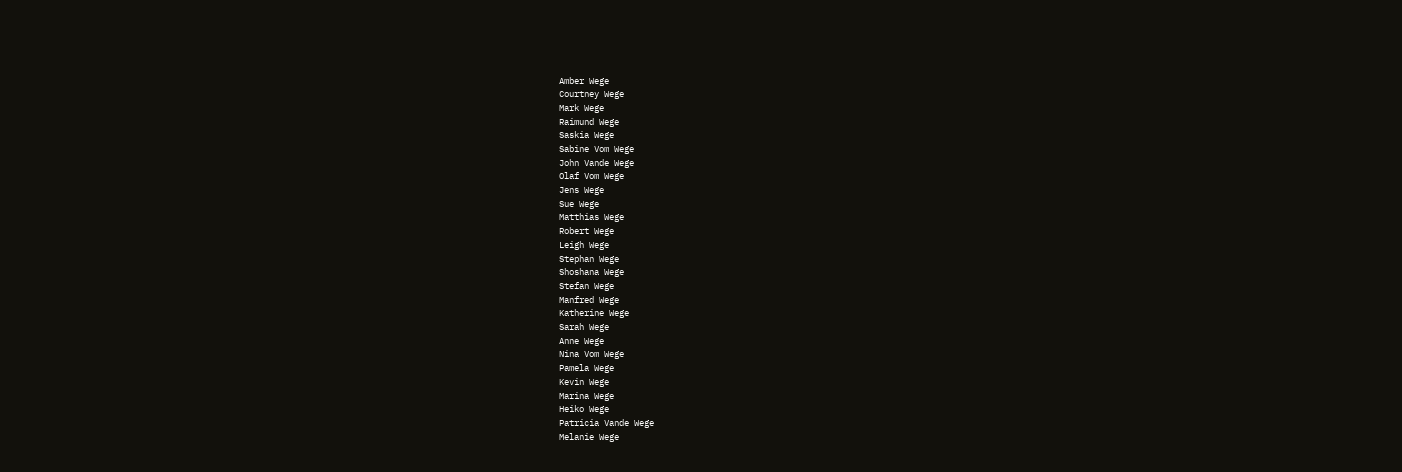Amber Wege
Courtney Wege
Mark Wege
Raimund Wege
Saskia Wege
Sabine Vom Wege
John Vande Wege
Olaf Vom Wege
Jens Wege
Sue Wege
Matthias Wege
Robert Wege
Leigh Wege
Stephan Wege
Shoshana Wege
Stefan Wege
Manfred Wege
Katherine Wege
Sarah Wege
Anne Wege
Nina Vom Wege
Pamela Wege
Kevin Wege
Marina Wege
Heiko Wege
Patricia Vande Wege
Melanie Wege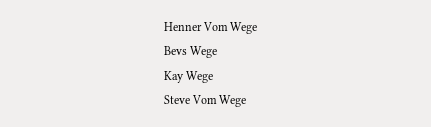Henner Vom Wege
Bevs Wege
Kay Wege
Steve Vom Wege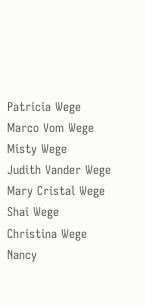Patricia Wege
Marco Vom Wege
Misty Wege
Judith Vander Wege
Mary Cristal Wege
Shai Wege
Christina Wege
Nancy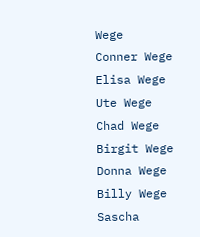Wege
Conner Wege
Elisa Wege
Ute Wege
Chad Wege
Birgit Wege
Donna Wege
Billy Wege
Sascha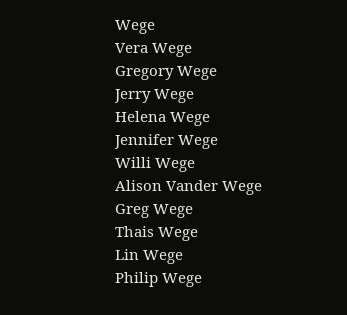Wege
Vera Wege
Gregory Wege
Jerry Wege
Helena Wege
Jennifer Wege
Willi Wege
Alison Vander Wege
Greg Wege
Thais Wege
Lin Wege
Philip Wege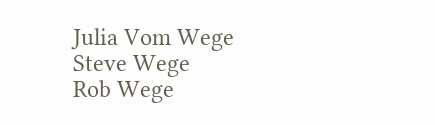Julia Vom Wege
Steve Wege
Rob Wege